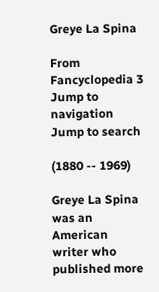Greye La Spina

From Fancyclopedia 3
Jump to navigation Jump to search

(1880 -- 1969)

Greye La Spina was an American writer who published more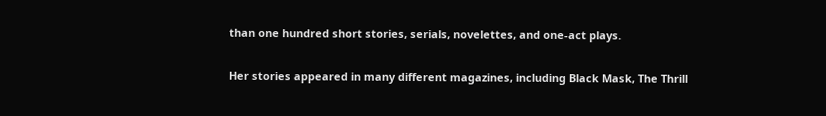than one hundred short stories, serials, novelettes, and one-act plays.

Her stories appeared in many different magazines, including Black Mask, The Thrill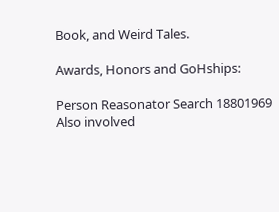Book, and Weird Tales.

Awards, Honors and GoHships:

Person Reasonator Search 18801969
Also involved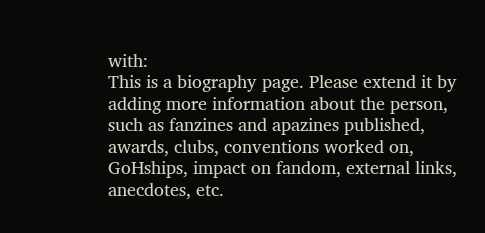with:
This is a biography page. Please extend it by adding more information about the person, such as fanzines and apazines published, awards, clubs, conventions worked on, GoHships, impact on fandom, external links, anecdotes, etc.